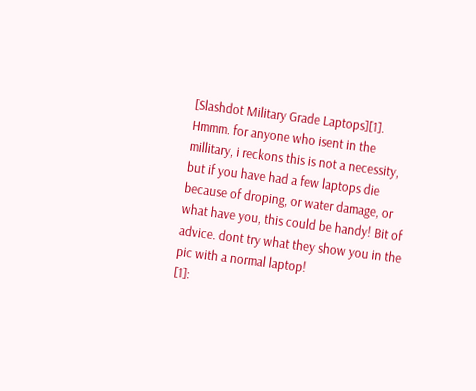[Slashdot Military Grade Laptops][1]. Hmmm. for anyone who isent in the millitary, i reckons this is not a necessity, but if you have had a few laptops die because of droping, or water damage, or what have you, this could be handy! Bit of advice. dont try what they show you in the pic with a normal laptop!
[1]: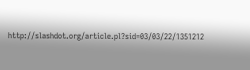http://slashdot.org/article.pl?sid=03/03/22/1351212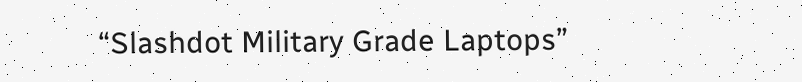“Slashdot Military Grade Laptops”